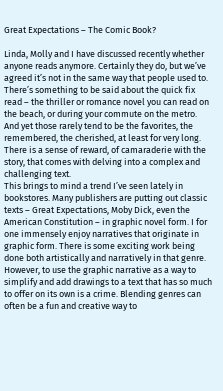Great Expectations – The Comic Book?

Linda, Molly and I have discussed recently whether anyone reads anymore. Certainly they do, but we’ve agreed it’s not in the same way that people used to. There’s something to be said about the quick fix read – the thriller or romance novel you can read on the beach, or during your commute on the metro. And yet those rarely tend to be the favorites, the remembered, the cherished, at least for very long. There is a sense of reward, of camaraderie with the story, that comes with delving into a complex and challenging text.
This brings to mind a trend I’ve seen lately in bookstores. Many publishers are putting out classic texts – Great Expectations, Moby Dick, even the American Constitution – in graphic novel form. I for one immensely enjoy narratives that originate in graphic form. There is some exciting work being done both artistically and narratively in that genre. However, to use the graphic narrative as a way to simplify and add drawings to a text that has so much to offer on its own is a crime. Blending genres can often be a fun and creative way to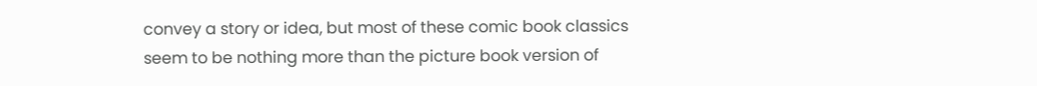convey a story or idea, but most of these comic book classics seem to be nothing more than the picture book version of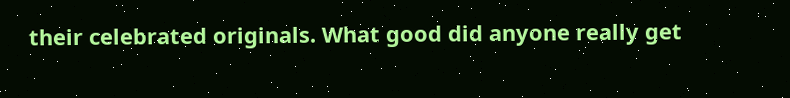their celebrated originals. What good did anyone really get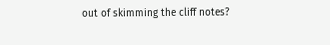out of skimming the cliff notes?